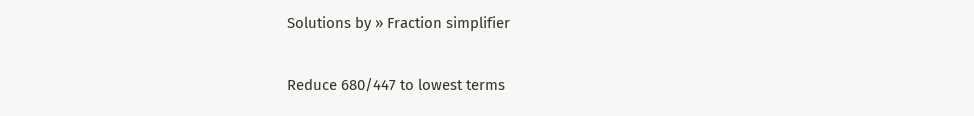Solutions by » Fraction simplifier

Reduce 680/447 to lowest terms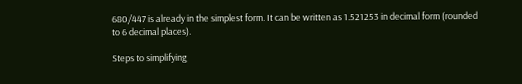680/447 is already in the simplest form. It can be written as 1.521253 in decimal form (rounded to 6 decimal places).

Steps to simplifying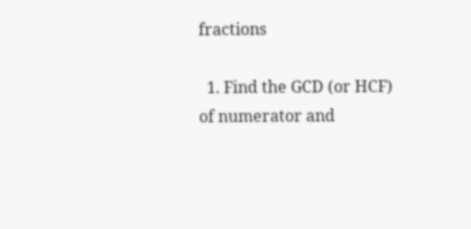fractions

  1. Find the GCD (or HCF) of numerator and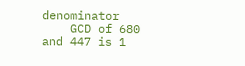denominator
    GCD of 680 and 447 is 1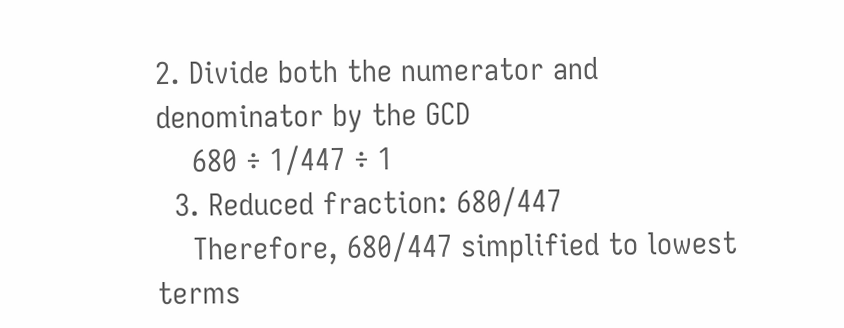2. Divide both the numerator and denominator by the GCD
    680 ÷ 1/447 ÷ 1
  3. Reduced fraction: 680/447
    Therefore, 680/447 simplified to lowest terms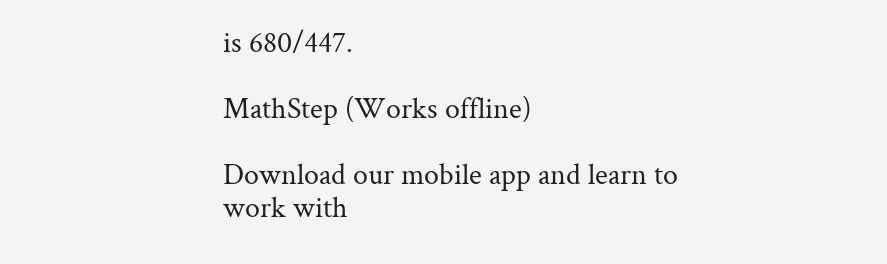is 680/447.

MathStep (Works offline)

Download our mobile app and learn to work with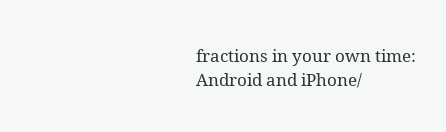fractions in your own time:
Android and iPhone/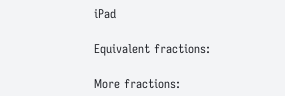iPad

Equivalent fractions:

More fractions: